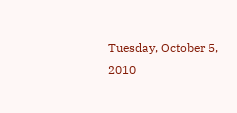Tuesday, October 5, 2010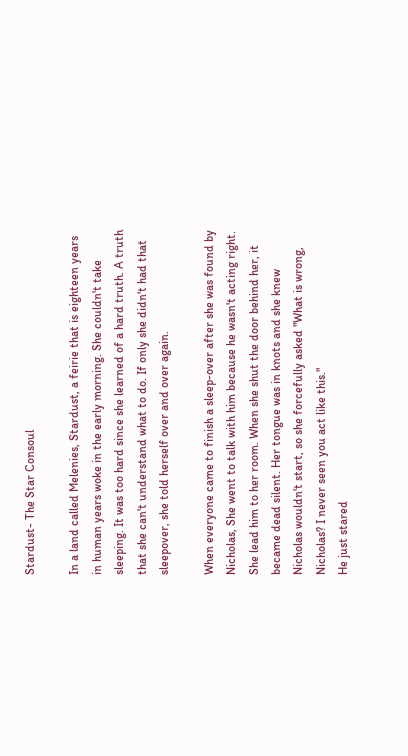Stardust- The Star Consoul

In a land called Melenies, Stardust, a feirie that is eighteen years in human years woke in the early morning. She couldn't take sleeping. It was too hard since she learned of a hard truth. A truth that she can't understand what to do. If only she didn't had that sleepover, she told herself over and over again.

When everyone came to finish a sleep-over after she was found by Nicholas, She went to talk with him because he wasn't acting right. She lead him to her room. When she shut the door behind her, it became dead silent. Her tongue was in knots and she knew Nicholas wouldn't start, so she forcefully asked "What is wrong, Nicholas? I never seen you act like this."
He just stared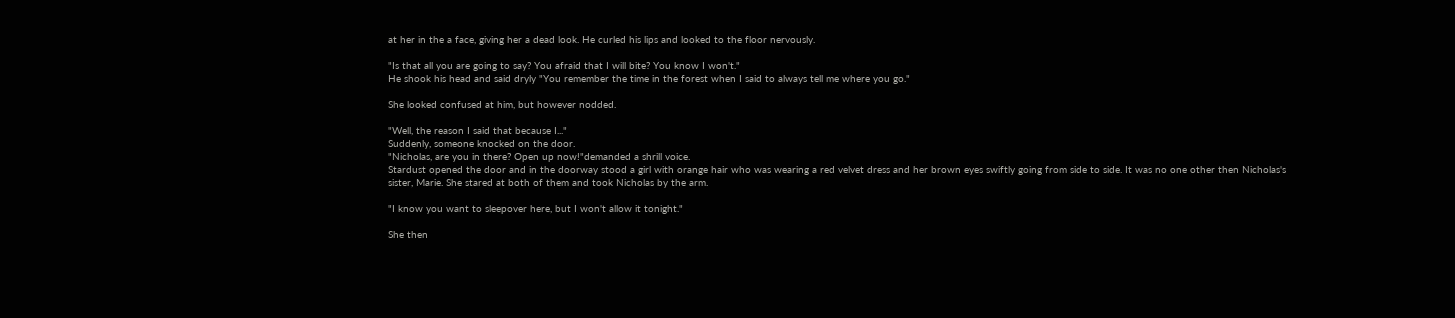at her in the a face, giving her a dead look. He curled his lips and looked to the floor nervously.

"Is that all you are going to say? You afraid that I will bite? You know I won't."
He shook his head and said dryly "You remember the time in the forest when I said to always tell me where you go."

She looked confused at him, but however nodded.

"Well, the reason I said that because I..."
Suddenly, someone knocked on the door.
"Nicholas, are you in there? Open up now!"demanded a shrill voice.
Stardust opened the door and in the doorway stood a girl with orange hair who was wearing a red velvet dress and her brown eyes swiftly going from side to side. It was no one other then Nicholas's sister, Marie. She stared at both of them and took Nicholas by the arm.

"I know you want to sleepover here, but I won't allow it tonight."

She then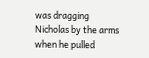was dragging Nicholas by the arms when he pulled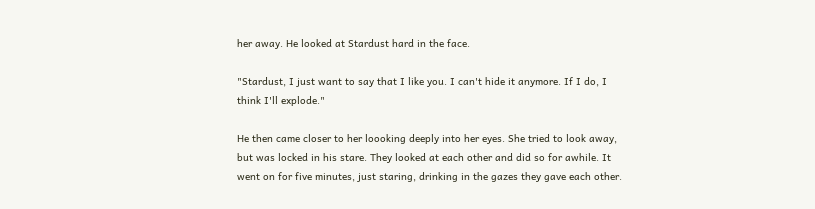her away. He looked at Stardust hard in the face.

"Stardust, I just want to say that I like you. I can't hide it anymore. If I do, I think I'll explode."

He then came closer to her loooking deeply into her eyes. She tried to look away, but was locked in his stare. They looked at each other and did so for awhile. It went on for five minutes, just staring, drinking in the gazes they gave each other.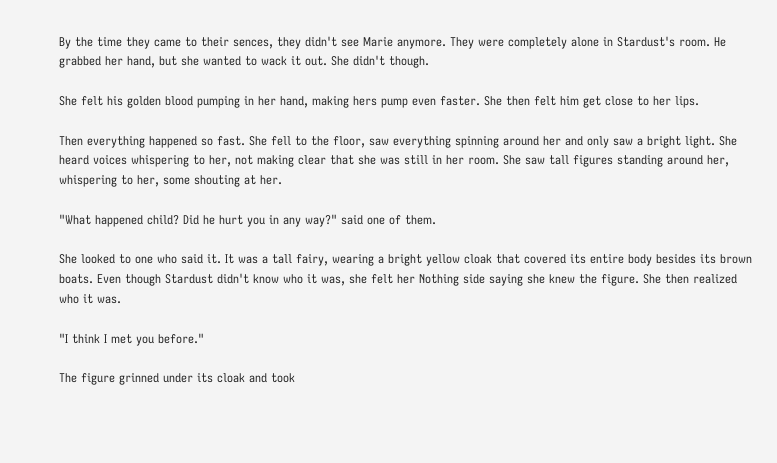By the time they came to their sences, they didn't see Marie anymore. They were completely alone in Stardust's room. He grabbed her hand, but she wanted to wack it out. She didn't though.

She felt his golden blood pumping in her hand, making hers pump even faster. She then felt him get close to her lips.

Then everything happened so fast. She fell to the floor, saw everything spinning around her and only saw a bright light. She heard voices whispering to her, not making clear that she was still in her room. She saw tall figures standing around her, whispering to her, some shouting at her.

"What happened child? Did he hurt you in any way?" said one of them.

She looked to one who said it. It was a tall fairy, wearing a bright yellow cloak that covered its entire body besides its brown boats. Even though Stardust didn't know who it was, she felt her Nothing side saying she knew the figure. She then realized who it was.

"I think I met you before."

The figure grinned under its cloak and took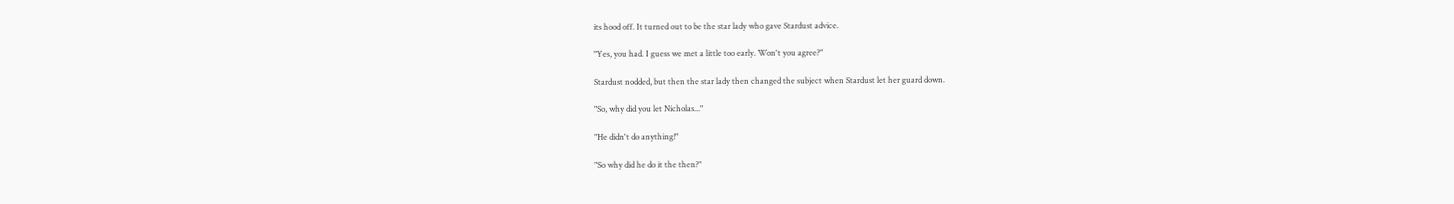its hood off. It turned out to be the star lady who gave Stardust advice.

"Yes, you had. I guess we met a little too early. Won't you agree?"

Stardust nodded, but then the star lady then changed the subject when Stardust let her guard down.

"So, why did you let Nicholas..."

"He didn't do anything!"

"So why did he do it the then?"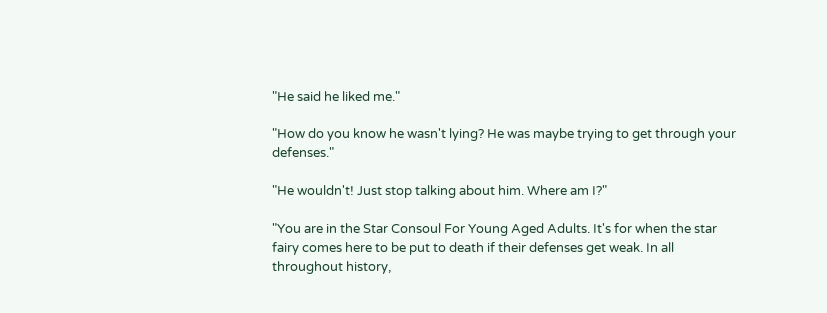"He said he liked me."

"How do you know he wasn't lying? He was maybe trying to get through your defenses."

"He wouldn't! Just stop talking about him. Where am I?"

"You are in the Star Consoul For Young Aged Adults. It's for when the star fairy comes here to be put to death if their defenses get weak. In all throughout history,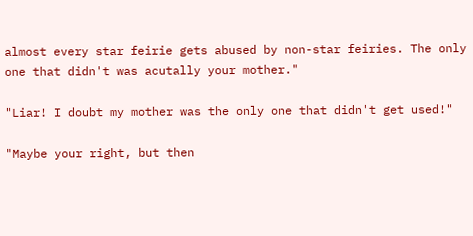almost every star feirie gets abused by non-star feiries. The only one that didn't was acutally your mother."

"Liar! I doubt my mother was the only one that didn't get used!"

"Maybe your right, but then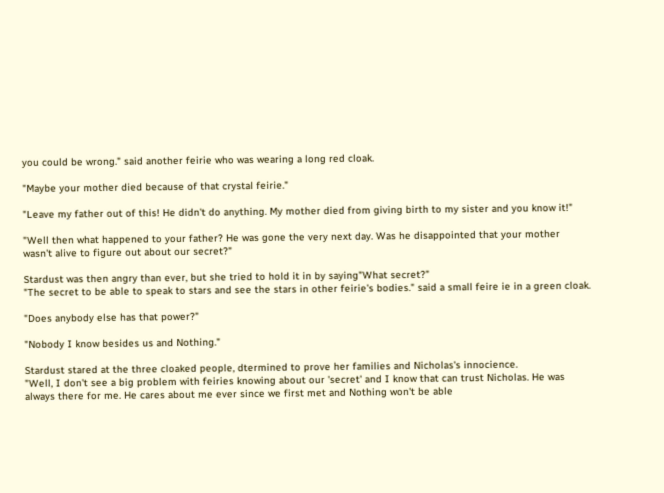you could be wrong." said another feirie who was wearing a long red cloak.

"Maybe your mother died because of that crystal feirie."

"Leave my father out of this! He didn't do anything. My mother died from giving birth to my sister and you know it!"

"Well then what happened to your father? He was gone the very next day. Was he disappointed that your mother wasn't alive to figure out about our secret?"

Stardust was then angry than ever, but she tried to hold it in by saying"What secret?"
"The secret to be able to speak to stars and see the stars in other feirie's bodies." said a small feire ie in a green cloak.

"Does anybody else has that power?"

"Nobody I know besides us and Nothing."

Stardust stared at the three cloaked people, dtermined to prove her families and Nicholas's innocience.
"Well, I don't see a big problem with feiries knowing about our 'secret' and I know that can trust Nicholas. He was always there for me. He cares about me ever since we first met and Nothing won't be able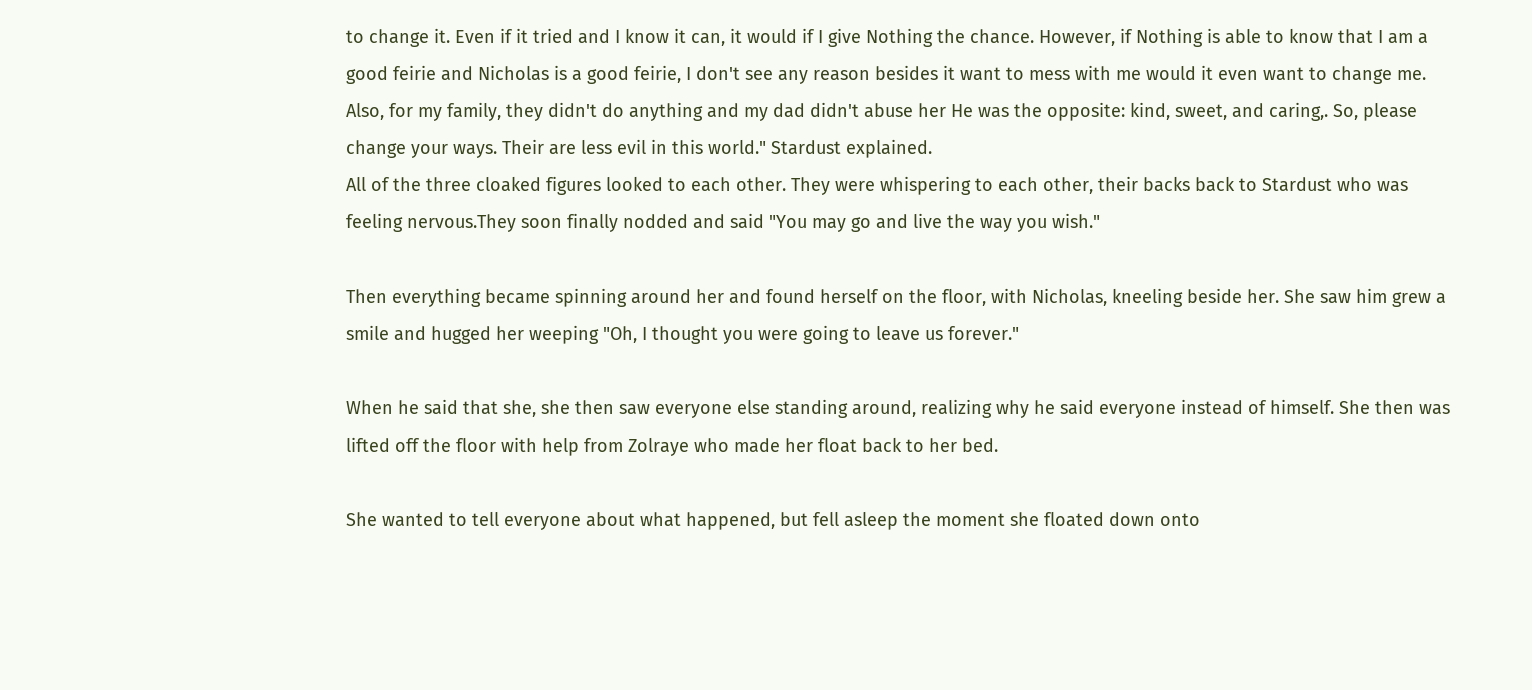to change it. Even if it tried and I know it can, it would if I give Nothing the chance. However, if Nothing is able to know that I am a good feirie and Nicholas is a good feirie, I don't see any reason besides it want to mess with me would it even want to change me. Also, for my family, they didn't do anything and my dad didn't abuse her He was the opposite: kind, sweet, and caring,. So, please change your ways. Their are less evil in this world." Stardust explained.
All of the three cloaked figures looked to each other. They were whispering to each other, their backs back to Stardust who was feeling nervous.They soon finally nodded and said "You may go and live the way you wish."

Then everything became spinning around her and found herself on the floor, with Nicholas, kneeling beside her. She saw him grew a smile and hugged her weeping "Oh, I thought you were going to leave us forever."

When he said that she, she then saw everyone else standing around, realizing why he said everyone instead of himself. She then was lifted off the floor with help from Zolraye who made her float back to her bed.

She wanted to tell everyone about what happened, but fell asleep the moment she floated down onto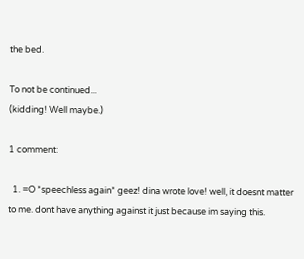the bed.

To not be continued...
(kidding! Well maybe.)

1 comment:

  1. =O *speechless again* geez! dina wrote love! well, it doesnt matter to me. dont have anything against it just because im saying this.